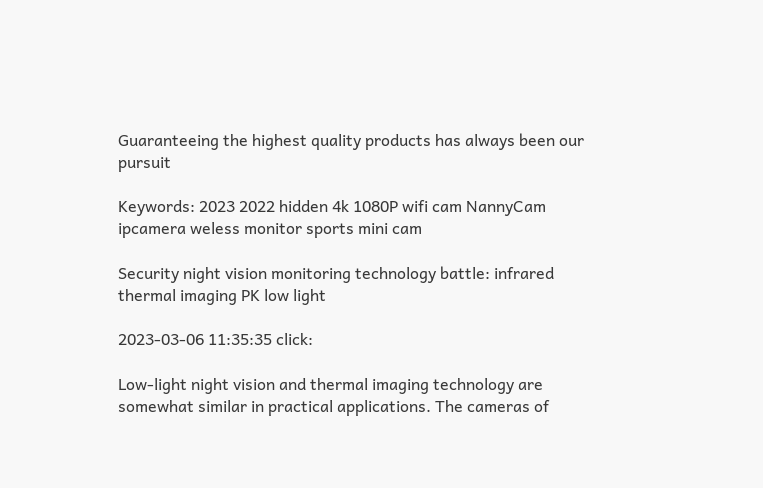Guaranteeing the highest quality products has always been our pursuit

Keywords: 2023 2022 hidden 4k 1080P wifi cam NannyCam ipcamera weless monitor sports mini cam

Security night vision monitoring technology battle: infrared thermal imaging PK low light

2023-03-06 11:35:35 click:

Low-light night vision and thermal imaging technology are somewhat similar in practical applications. The cameras of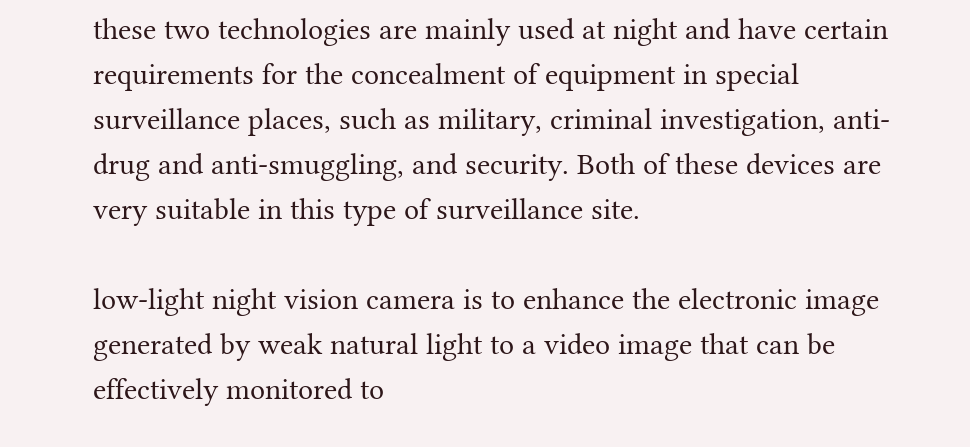these two technologies are mainly used at night and have certain requirements for the concealment of equipment in special surveillance places, such as military, criminal investigation, anti-drug and anti-smuggling, and security. Both of these devices are very suitable in this type of surveillance site.

low-light night vision camera is to enhance the electronic image generated by weak natural light to a video image that can be effectively monitored to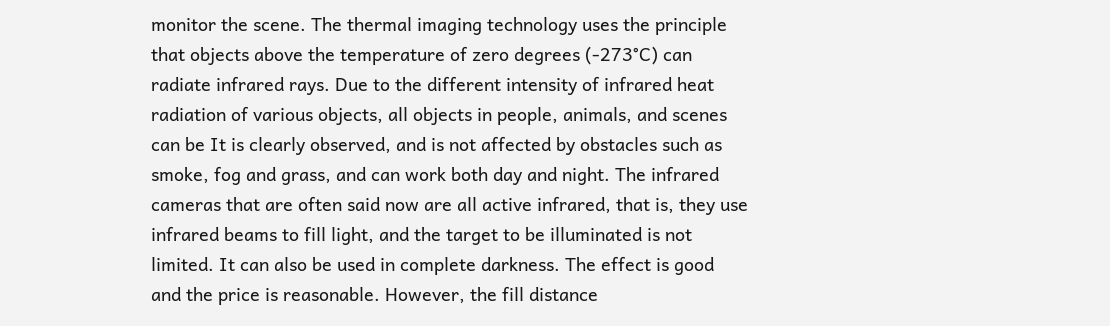monitor the scene. The thermal imaging technology uses the principle that objects above the temperature of zero degrees (-273°C) can radiate infrared rays. Due to the different intensity of infrared heat radiation of various objects, all objects in people, animals, and scenes can be It is clearly observed, and is not affected by obstacles such as smoke, fog and grass, and can work both day and night. The infrared cameras that are often said now are all active infrared, that is, they use infrared beams to fill light, and the target to be illuminated is not limited. It can also be used in complete darkness. The effect is good and the price is reasonable. However, the fill distance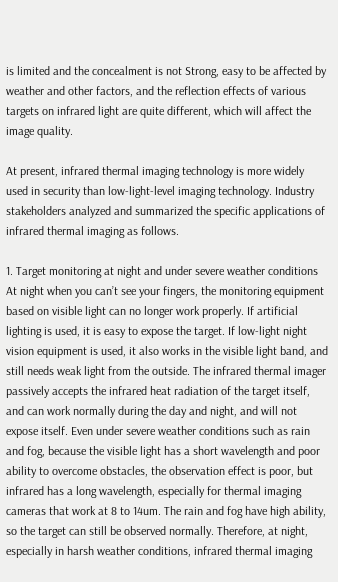is limited and the concealment is not Strong, easy to be affected by weather and other factors, and the reflection effects of various targets on infrared light are quite different, which will affect the image quality.

At present, infrared thermal imaging technology is more widely used in security than low-light-level imaging technology. Industry stakeholders analyzed and summarized the specific applications of infrared thermal imaging as follows.

1. Target monitoring at night and under severe weather conditions
At night when you can’t see your fingers, the monitoring equipment based on visible light can no longer work properly. If artificial lighting is used, it is easy to expose the target. If low-light night vision equipment is used, it also works in the visible light band, and still needs weak light from the outside. The infrared thermal imager passively accepts the infrared heat radiation of the target itself, and can work normally during the day and night, and will not expose itself. Even under severe weather conditions such as rain and fog, because the visible light has a short wavelength and poor ability to overcome obstacles, the observation effect is poor, but infrared has a long wavelength, especially for thermal imaging cameras that work at 8 to 14um. The rain and fog have high ability, so the target can still be observed normally. Therefore, at night, especially in harsh weather conditions, infrared thermal imaging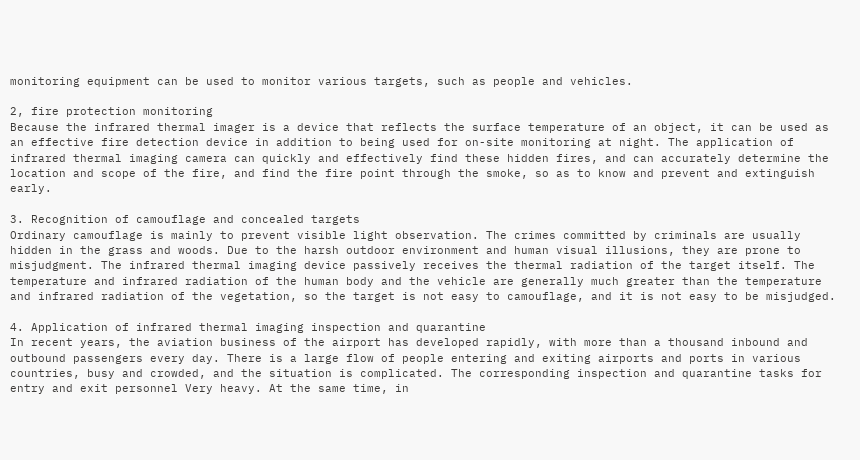monitoring equipment can be used to monitor various targets, such as people and vehicles.

2, fire protection monitoring
Because the infrared thermal imager is a device that reflects the surface temperature of an object, it can be used as an effective fire detection device in addition to being used for on-site monitoring at night. The application of infrared thermal imaging camera can quickly and effectively find these hidden fires, and can accurately determine the location and scope of the fire, and find the fire point through the smoke, so as to know and prevent and extinguish early.

3. Recognition of camouflage and concealed targets
Ordinary camouflage is mainly to prevent visible light observation. The crimes committed by criminals are usually hidden in the grass and woods. Due to the harsh outdoor environment and human visual illusions, they are prone to misjudgment. The infrared thermal imaging device passively receives the thermal radiation of the target itself. The temperature and infrared radiation of the human body and the vehicle are generally much greater than the temperature and infrared radiation of the vegetation, so the target is not easy to camouflage, and it is not easy to be misjudged.

4. Application of infrared thermal imaging inspection and quarantine
In recent years, the aviation business of the airport has developed rapidly, with more than a thousand inbound and outbound passengers every day. There is a large flow of people entering and exiting airports and ports in various countries, busy and crowded, and the situation is complicated. The corresponding inspection and quarantine tasks for entry and exit personnel Very heavy. At the same time, in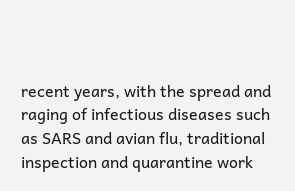recent years, with the spread and raging of infectious diseases such as SARS and avian flu, traditional inspection and quarantine work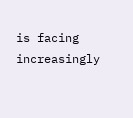is facing increasingly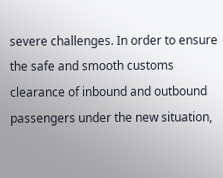severe challenges. In order to ensure the safe and smooth customs clearance of inbound and outbound passengers under the new situation,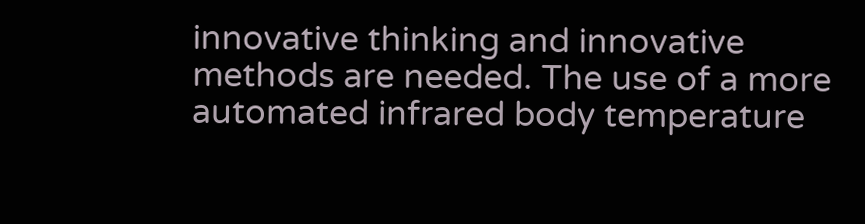innovative thinking and innovative methods are needed. The use of a more automated infrared body temperature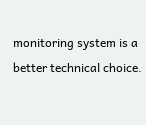monitoring system is a better technical choice.